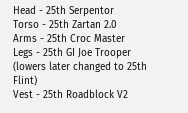Head - 25th Serpentor
Torso - 25th Zartan 2.0
Arms - 25th Croc Master
Legs - 25th GI Joe Trooper (lowers later changed to 25th Flint)
Vest - 25th Roadblock V2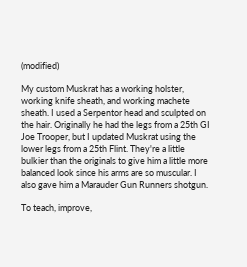(modified)

My custom Muskrat has a working holster, working knife sheath, and working machete sheath. I used a Serpentor head and sculpted on the hair. Originally he had the legs from a 25th GI Joe Trooper, but I updated Muskrat using the lower legs from a 25th Flint. They're a little bulkier than the originals to give him a little more balanced look since his arms are so muscular. I also gave him a Marauder Gun Runners shotgun.

To teach, improve,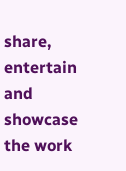share, entertain and showcase the work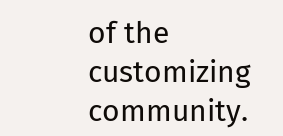of the customizing community.